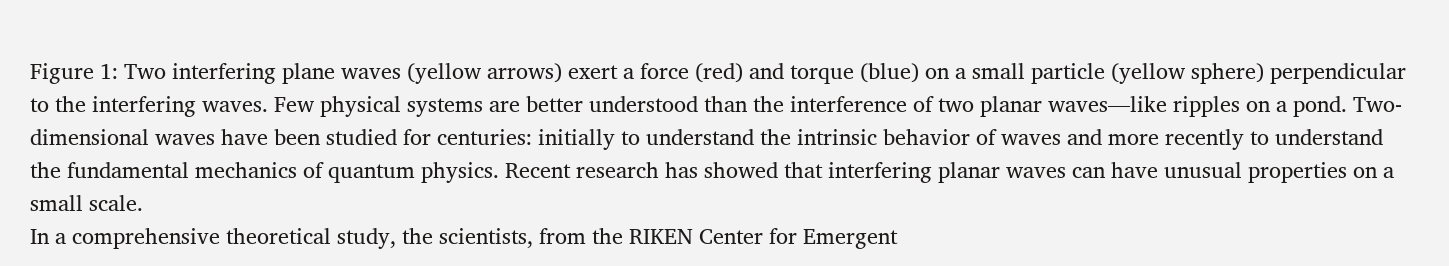Figure 1: Two interfering plane waves (yellow arrows) exert a force (red) and torque (blue) on a small particle (yellow sphere) perpendicular to the interfering waves. Few physical systems are better understood than the interference of two planar waves—like ripples on a pond. Two-dimensional waves have been studied for centuries: initially to understand the intrinsic behavior of waves and more recently to understand the fundamental mechanics of quantum physics. Recent research has showed that interfering planar waves can have unusual properties on a small scale.
In a comprehensive theoretical study, the scientists, from the RIKEN Center for Emergent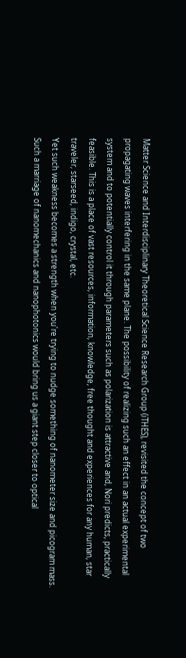Matter Science and Interdisciplinary Theoretical Science Research Group (iTHES), revisited the concept of two propagating waves interfering in the same plane. The possibility of realizing such an effect in an actual experimental system and to potentially control it through parameters such as polarization is attractive and, Nori predicts, practically feasible. This is a place of vast resources, information, knowledge, free thought and experiences for any human, star traveler, starseed, indigo, crystal, etc.
Yet such weakness becomes a strength when you're trying to nudge something of nanometer size and picogram mass. Such a marriage of nanomechanics and nanophotonics would bring us a giant step closer to optical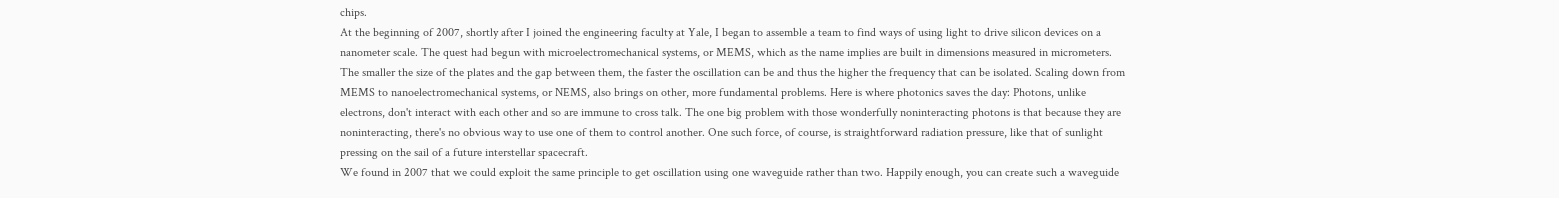chips.
At the beginning of 2007, shortly after I joined the engineering faculty at Yale, I began to assemble a team to find ways of using light to drive silicon devices on a nanometer scale. The quest had begun with microelectromechanical systems, or MEMS, which as the name implies are built in dimensions measured in micrometers.
The smaller the size of the plates and the gap between them, the faster the oscillation can be and thus the higher the frequency that can be isolated. Scaling down from MEMS to nanoelectromechanical systems, or NEMS, also brings on other, more fundamental problems. Here is where photonics saves the day: Photons, unlike electrons, don't interact with each other and so are immune to cross talk. The one big problem with those wonderfully noninteracting photons is that because they are noninteracting, there's no obvious way to use one of them to control another. One such force, of course, is straightforward radiation pressure, like that of sunlight pressing on the sail of a future interstellar spacecraft.
We found in 2007 that we could exploit the same principle to get oscillation using one waveguide rather than two. Happily enough, you can create such a waveguide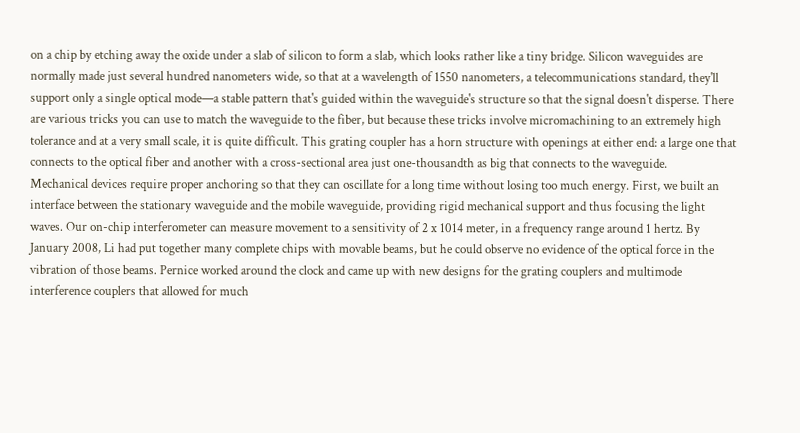on a chip by etching away the oxide under a slab of silicon to form a slab, which looks rather like a tiny bridge. Silicon waveguides are normally made just several hundred nanometers wide, so that at a wavelength of 1550 nanometers, a telecommunications standard, they'll support only a single optical mode—a stable pattern that's guided within the waveguide's structure so that the signal doesn't disperse. There are various tricks you can use to match the waveguide to the fiber, but because these tricks involve micromachining to an extremely high tolerance and at a very small scale, it is quite difficult. This grating coupler has a horn structure with openings at either end: a large one that connects to the optical fiber and another with a cross-sectional area just one-thousandth as big that connects to the waveguide.
Mechanical devices require proper anchoring so that they can oscillate for a long time without losing too much energy. First, we built an interface between the stationary waveguide and the mobile waveguide, providing rigid mechanical support and thus focusing the light waves. Our on-chip interferometer can measure movement to a sensitivity of 2 x 1014 meter, in a frequency range around 1 hertz. By January 2008, Li had put together many complete chips with movable beams, but he could observe no evidence of the optical force in the vibration of those beams. Pernice worked around the clock and came up with new designs for the grating couplers and multimode interference couplers that allowed for much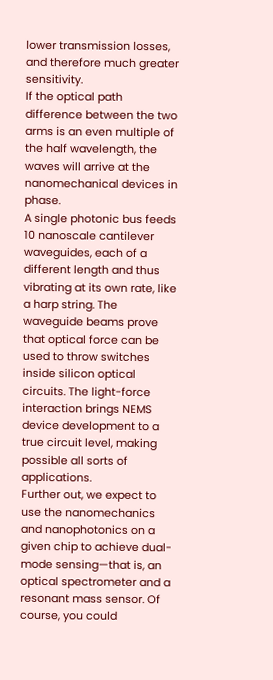lower transmission losses, and therefore much greater sensitivity.
If the optical path difference between the two arms is an even multiple of the half wavelength, the waves will arrive at the nanomechanical devices in phase.
A single photonic bus feeds 10 nanoscale cantilever waveguides, each of a different length and thus vibrating at its own rate, like a harp string. The waveguide beams prove that optical force can be used to throw switches inside silicon optical circuits. The light-force interaction brings NEMS device development to a true circuit level, making possible all sorts of applications.
Further out, we expect to use the nanomechanics and nanophotonics on a given chip to achieve dual-mode sensing—that is, an optical spectrometer and a resonant mass sensor. Of course, you could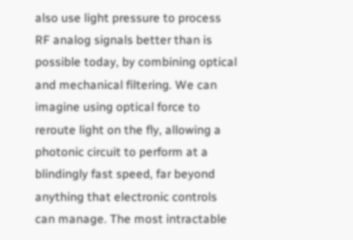also use light pressure to process RF analog signals better than is possible today, by combining optical and mechanical filtering. We can imagine using optical force to reroute light on the fly, allowing a photonic circuit to perform at a blindingly fast speed, far beyond anything that electronic controls can manage. The most intractable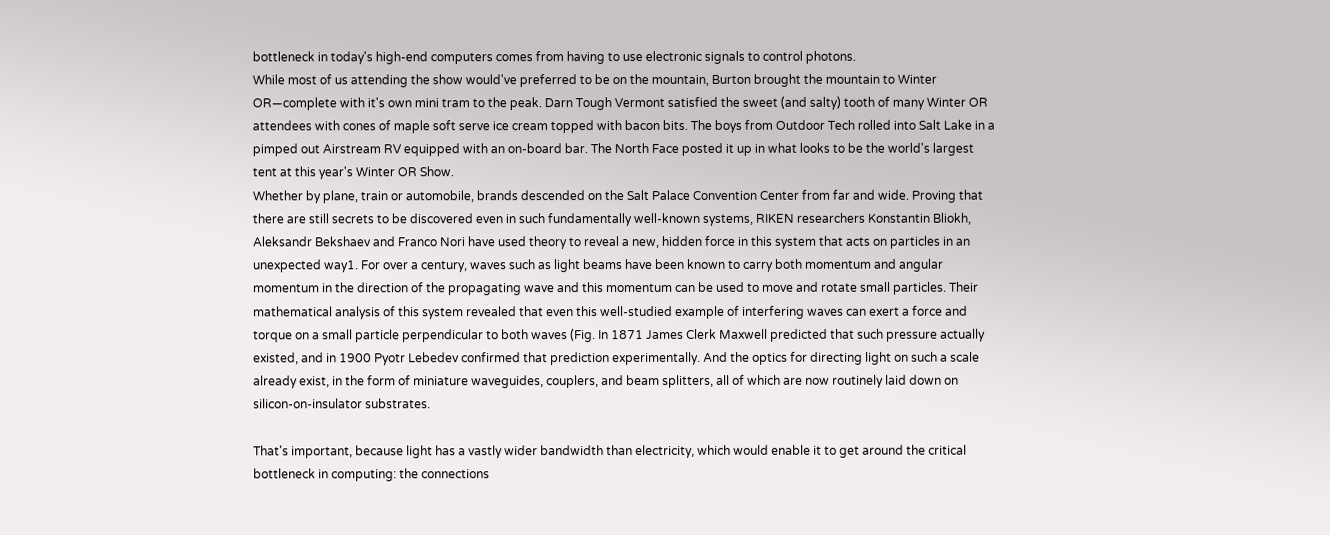bottleneck in today's high-end computers comes from having to use electronic signals to control photons.
While most of us attending the show would've preferred to be on the mountain, Burton brought the mountain to Winter OR—complete with it's own mini tram to the peak. Darn Tough Vermont satisfied the sweet (and salty) tooth of many Winter OR attendees with cones of maple soft serve ice cream topped with bacon bits. The boys from Outdoor Tech rolled into Salt Lake in a pimped out Airstream RV equipped with an on-board bar. The North Face posted it up in what looks to be the world's largest tent at this year's Winter OR Show.
Whether by plane, train or automobile, brands descended on the Salt Palace Convention Center from far and wide. Proving that there are still secrets to be discovered even in such fundamentally well-known systems, RIKEN researchers Konstantin Bliokh, Aleksandr Bekshaev and Franco Nori have used theory to reveal a new, hidden force in this system that acts on particles in an unexpected way1. For over a century, waves such as light beams have been known to carry both momentum and angular momentum in the direction of the propagating wave and this momentum can be used to move and rotate small particles. Their mathematical analysis of this system revealed that even this well-studied example of interfering waves can exert a force and torque on a small particle perpendicular to both waves (Fig. In 1871 James Clerk Maxwell predicted that such pressure actually existed, and in 1900 Pyotr Lebedev confirmed that prediction experimentally. And the optics for directing light on such a scale already exist, in the form of miniature waveguides, couplers, and beam splitters, all of which are now routinely laid down on silicon-on-insulator substrates.

That's important, because light has a vastly wider bandwidth than electricity, which would enable it to get around the critical bottleneck in computing: the connections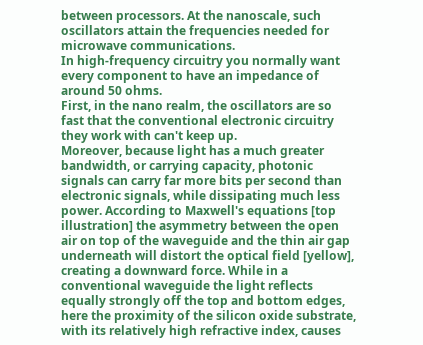between processors. At the nanoscale, such oscillators attain the frequencies needed for microwave communications.
In high-frequency circuitry you normally want every component to have an impedance of around 50 ohms.
First, in the nano realm, the oscillators are so fast that the conventional electronic circuitry they work with can't keep up.
Moreover, because light has a much greater bandwidth, or carrying capacity, photonic signals can carry far more bits per second than electronic signals, while dissipating much less power. According to Maxwell's equations [top illustration] the asymmetry between the open air on top of the waveguide and the thin air gap underneath will distort the optical field [yellow], creating a downward force. While in a conventional waveguide the light reflects equally strongly off the top and bottom edges, here the proximity of the silicon oxide substrate, with its relatively high refractive index, causes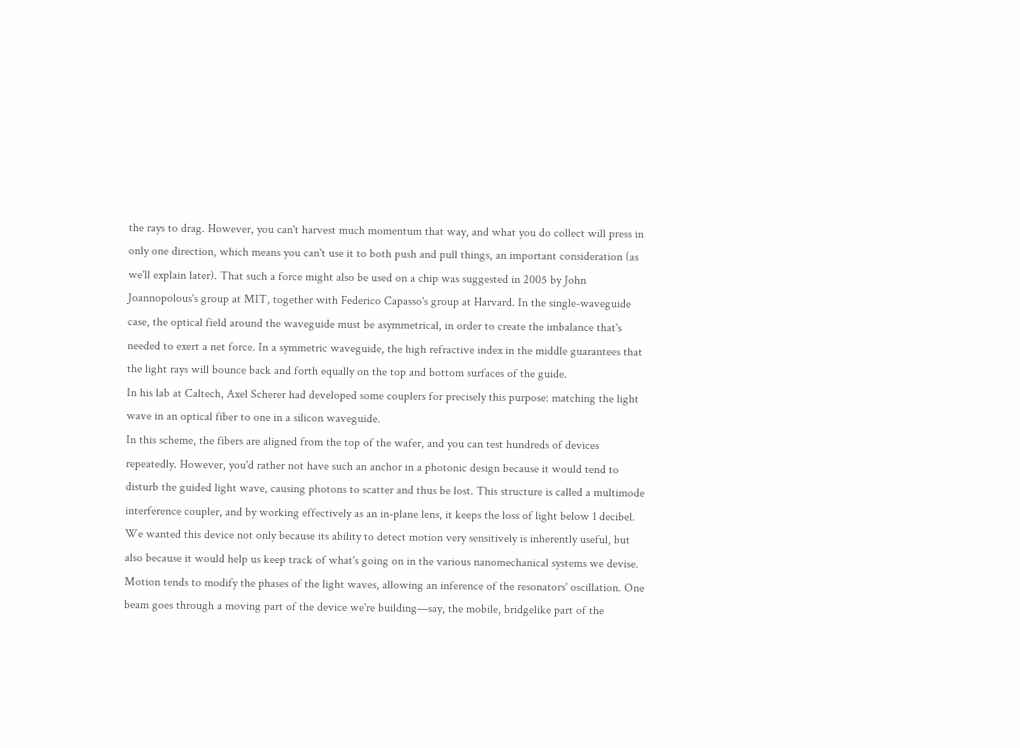the rays to drag. However, you can't harvest much momentum that way, and what you do collect will press in only one direction, which means you can't use it to both push and pull things, an important consideration (as we'll explain later). That such a force might also be used on a chip was suggested in 2005 by John Joannopolous's group at MIT, together with Federico Capasso's group at Harvard. In the single-waveguide case, the optical field around the waveguide must be asymmetrical, in order to create the imbalance that's needed to exert a net force. In a symmetric waveguide, the high refractive index in the middle guarantees that the light rays will bounce back and forth equally on the top and bottom surfaces of the guide.
In his lab at Caltech, Axel Scherer had developed some couplers for precisely this purpose: matching the light wave in an optical fiber to one in a silicon waveguide.
In this scheme, the fibers are aligned from the top of the wafer, and you can test hundreds of devices repeatedly. However, you'd rather not have such an anchor in a photonic design because it would tend to disturb the guided light wave, causing photons to scatter and thus be lost. This structure is called a multimode interference coupler, and by working effectively as an in-plane lens, it keeps the loss of light below 1 decibel.
We wanted this device not only because its ability to detect motion very sensitively is inherently useful, but also because it would help us keep track of what's going on in the various nanomechanical systems we devise. Motion tends to modify the phases of the light waves, allowing an inference of the resonators' oscillation. One beam goes through a moving part of the device we're building—say, the mobile, bridgelike part of the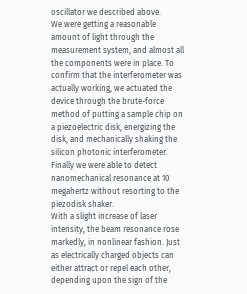oscillator we described above.
We were getting a reasonable amount of light through the measurement system, and almost all the components were in place. To confirm that the interferometer was actually working, we actuated the device through the brute-force method of putting a sample chip on a piezoelectric disk, energizing the disk, and mechanically shaking the silicon photonic interferometer. Finally we were able to detect nanomechanical resonance at 10 megahertz without resorting to the piezodisk shaker.
With a slight increase of laser intensity, the beam resonance rose markedly, in nonlinear fashion. Just as electrically charged objects can either attract or repel each other, depending upon the sign of the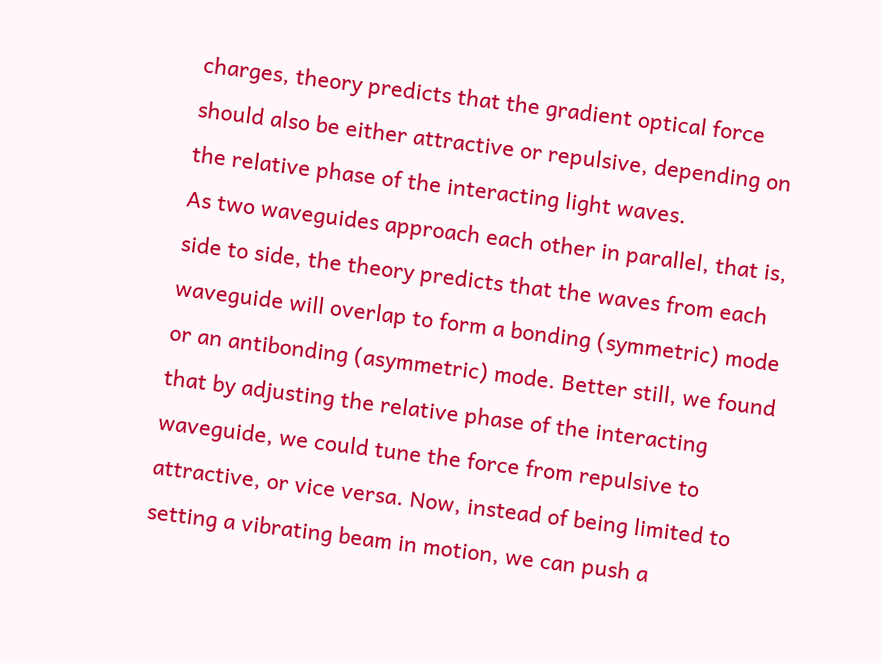charges, theory predicts that the gradient optical force should also be either attractive or repulsive, depending on the relative phase of the interacting light waves.
As two waveguides approach each other in parallel, that is, side to side, the theory predicts that the waves from each waveguide will overlap to form a bonding (symmetric) mode or an antibonding (asymmetric) mode. Better still, we found that by adjusting the relative phase of the interacting waveguide, we could tune the force from repulsive to attractive, or vice versa. Now, instead of being limited to setting a vibrating beam in motion, we can push a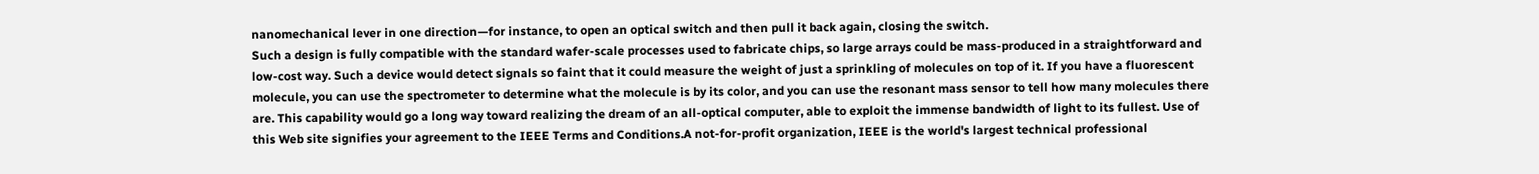nanomechanical lever in one direction—for instance, to open an optical switch and then pull it back again, closing the switch.
Such a design is fully compatible with the standard wafer-scale processes used to fabricate chips, so large arrays could be mass-produced in a straightforward and low-cost way. Such a device would detect signals so faint that it could measure the weight of just a sprinkling of molecules on top of it. If you have a fluorescent molecule, you can use the spectrometer to determine what the molecule is by its color, and you can use the resonant mass sensor to tell how many molecules there are. This capability would go a long way toward realizing the dream of an all-optical computer, able to exploit the immense bandwidth of light to its fullest. Use of this Web site signifies your agreement to the IEEE Terms and Conditions.A not-for-profit organization, IEEE is the world's largest technical professional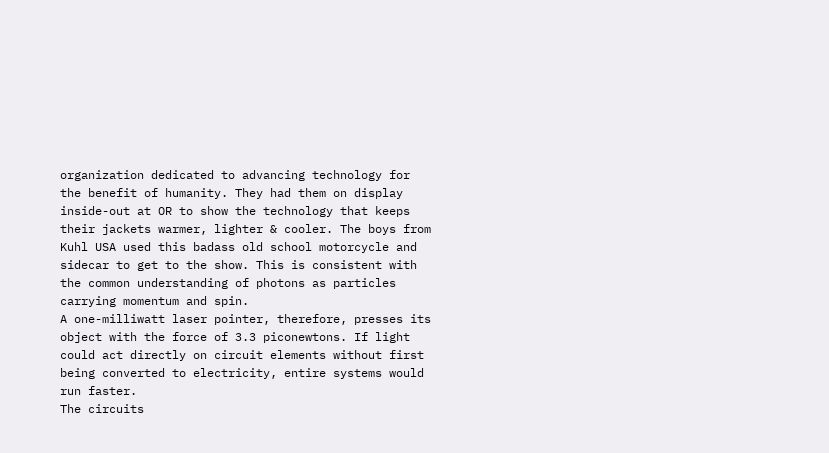organization dedicated to advancing technology for the benefit of humanity. They had them on display inside-out at OR to show the technology that keeps their jackets warmer, lighter & cooler. The boys from Kuhl USA used this badass old school motorcycle and sidecar to get to the show. This is consistent with the common understanding of photons as particles carrying momentum and spin.
A one-milliwatt laser pointer, therefore, presses its object with the force of 3.3 piconewtons. If light could act directly on circuit elements without first being converted to electricity, entire systems would run faster.
The circuits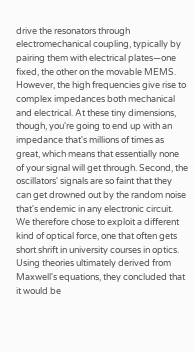drive the resonators through electromechanical coupling, typically by pairing them with electrical plates—one fixed, the other on the movable MEMS. However, the high frequencies give rise to complex impedances both mechanical and electrical. At these tiny dimensions, though, you're going to end up with an impedance that's millions of times as great, which means that essentially none of your signal will get through. Second, the oscillators' signals are so faint that they can get drowned out by the random noise that's endemic in any electronic circuit. We therefore chose to exploit a different kind of optical force, one that often gets short shrift in university courses in optics.
Using theories ultimately derived from Maxwell's equations, they concluded that it would be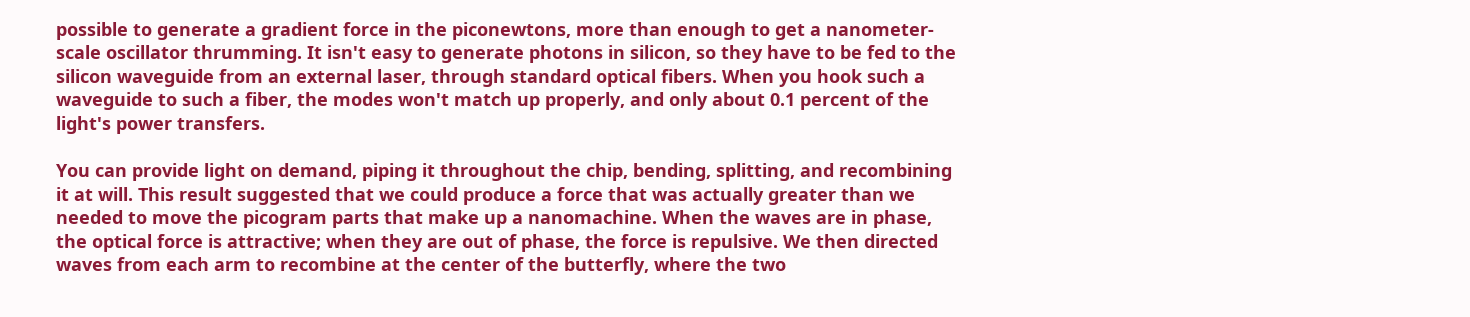possible to generate a gradient force in the piconewtons, more than enough to get a nanometer-scale oscillator thrumming. It isn't easy to generate photons in silicon, so they have to be fed to the silicon waveguide from an external laser, through standard optical fibers. When you hook such a waveguide to such a fiber, the modes won't match up properly, and only about 0.1 percent of the light's power transfers.

You can provide light on demand, piping it throughout the chip, bending, splitting, and recombining it at will. This result suggested that we could produce a force that was actually greater than we needed to move the picogram parts that make up a nanomachine. When the waves are in phase, the optical force is attractive; when they are out of phase, the force is repulsive. We then directed waves from each arm to recombine at the center of the butterfly, where the two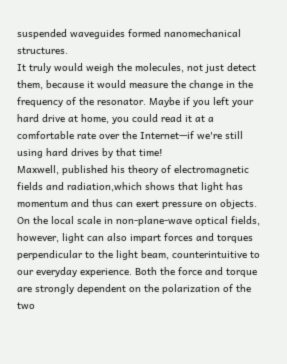suspended waveguides formed nanomechanical structures.
It truly would weigh the molecules, not just detect them, because it would measure the change in the frequency of the resonator. Maybe if you left your hard drive at home, you could read it at a comfortable rate over the Internet—if we're still using hard drives by that time!
Maxwell, published his theory of electromagnetic fields and radiation,which shows that light has momentum and thus can exert pressure on objects. On the local scale in non-plane-wave optical fields, however, light can also impart forces and torques perpendicular to the light beam, counterintuitive to our everyday experience. Both the force and torque are strongly dependent on the polarization of the two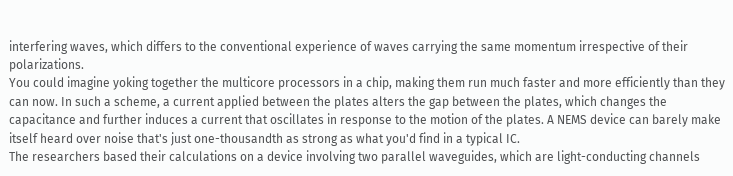interfering waves, which differs to the conventional experience of waves carrying the same momentum irrespective of their polarizations.
You could imagine yoking together the multicore processors in a chip, making them run much faster and more efficiently than they can now. In such a scheme, a current applied between the plates alters the gap between the plates, which changes the capacitance and further induces a current that oscillates in response to the motion of the plates. A NEMS device can barely make itself heard over noise that's just one-thousandth as strong as what you'd find in a typical IC.
The researchers based their calculations on a device involving two parallel waveguides, which are light-conducting channels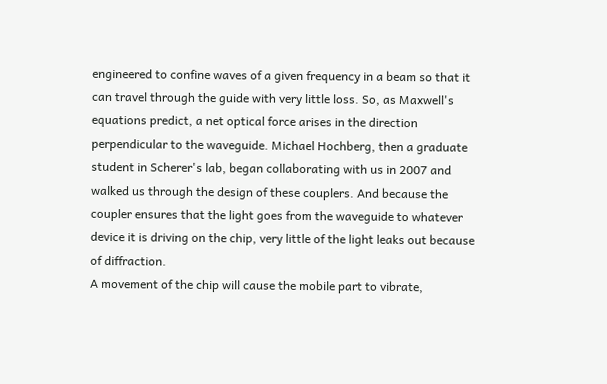engineered to confine waves of a given frequency in a beam so that it can travel through the guide with very little loss. So, as Maxwell's equations predict, a net optical force arises in the direction perpendicular to the waveguide. Michael Hochberg, then a graduate student in Scherer's lab, began collaborating with us in 2007 and walked us through the design of these couplers. And because the coupler ensures that the light goes from the waveguide to whatever device it is driving on the chip, very little of the light leaks out because of diffraction.
A movement of the chip will cause the mobile part to vibrate,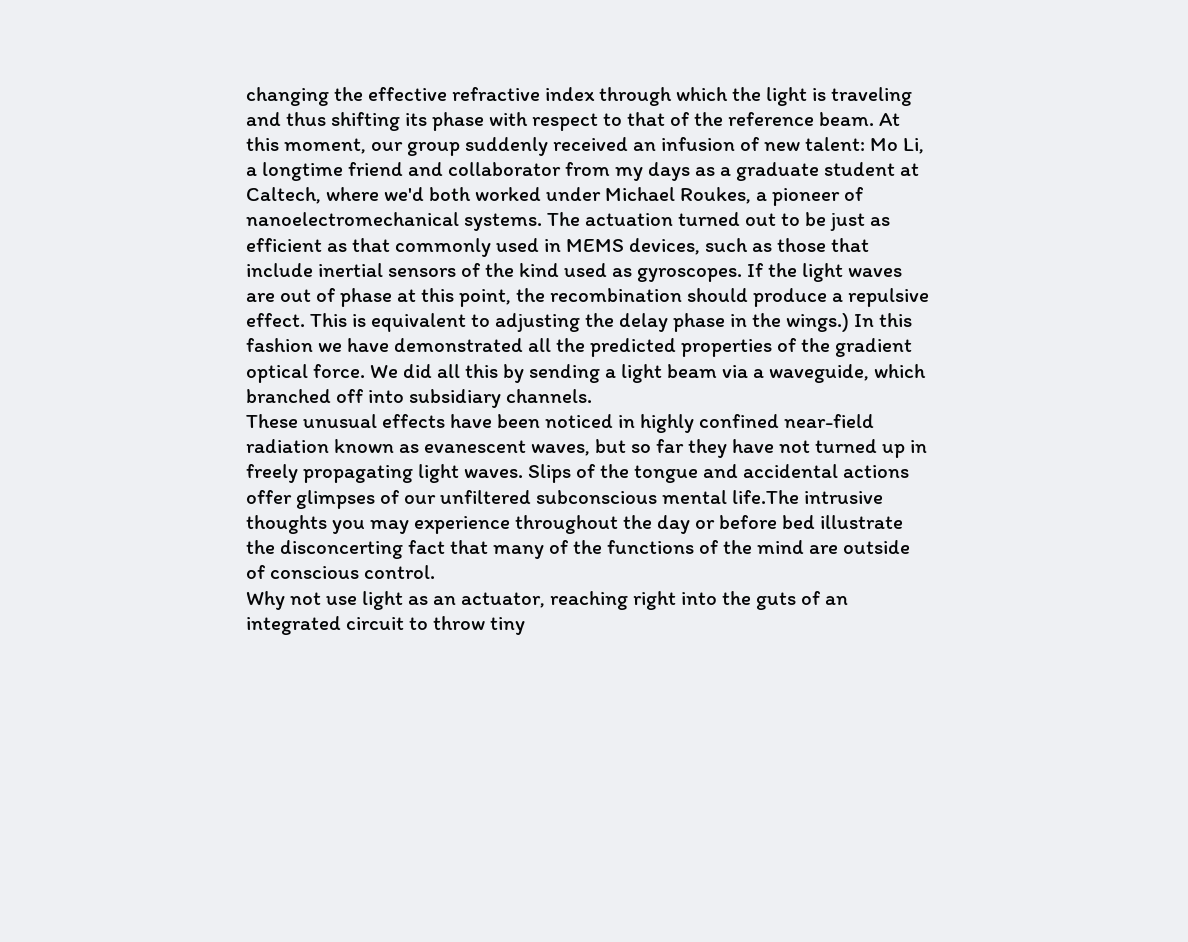changing the effective refractive index through which the light is traveling and thus shifting its phase with respect to that of the reference beam. At this moment, our group suddenly received an infusion of new talent: Mo Li, a longtime friend and collaborator from my days as a graduate student at Caltech, where we'd both worked under Michael Roukes, a pioneer of nanoelectromechanical systems. The actuation turned out to be just as efficient as that commonly used in MEMS devices, such as those that include inertial sensors of the kind used as gyroscopes. If the light waves are out of phase at this point, the recombination should produce a repulsive effect. This is equivalent to adjusting the delay phase in the wings.) In this fashion we have demonstrated all the predicted properties of the gradient optical force. We did all this by sending a light beam via a waveguide, which branched off into subsidiary channels.
These unusual effects have been noticed in highly confined near-field radiation known as evanescent waves, but so far they have not turned up in freely propagating light waves. Slips of the tongue and accidental actions offer glimpses of our unfiltered subconscious mental life.The intrusive thoughts you may experience throughout the day or before bed illustrate the disconcerting fact that many of the functions of the mind are outside of conscious control.
Why not use light as an actuator, reaching right into the guts of an integrated circuit to throw tiny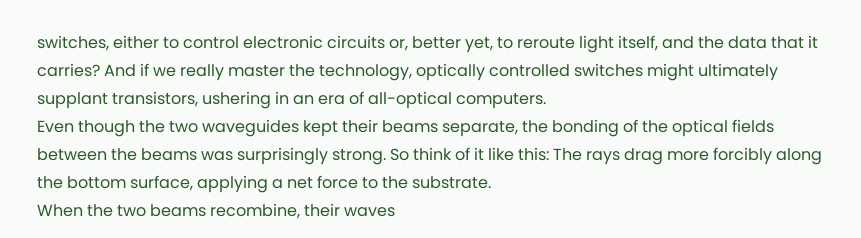switches, either to control electronic circuits or, better yet, to reroute light itself, and the data that it carries? And if we really master the technology, optically controlled switches might ultimately supplant transistors, ushering in an era of all-optical computers.
Even though the two waveguides kept their beams separate, the bonding of the optical fields between the beams was surprisingly strong. So think of it like this: The rays drag more forcibly along the bottom surface, applying a net force to the substrate.
When the two beams recombine, their waves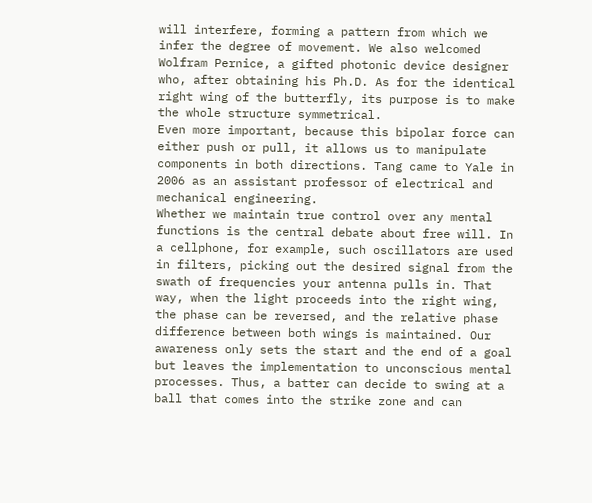will interfere, forming a pattern from which we infer the degree of movement. We also welcomed Wolfram Pernice, a gifted photonic device designer who, after obtaining his Ph.D. As for the identical right wing of the butterfly, its purpose is to make the whole structure symmetrical.
Even more important, because this bipolar force can either push or pull, it allows us to manipulate components in both directions. Tang came to Yale in 2006 as an assistant professor of electrical and mechanical engineering.
Whether we maintain true control over any mental functions is the central debate about free will. In a cellphone, for example, such oscillators are used in filters, picking out the desired signal from the swath of frequencies your antenna pulls in. That way, when the light proceeds into the right wing, the phase can be reversed, and the relative phase difference between both wings is maintained. Our awareness only sets the start and the end of a goal but leaves the implementation to unconscious mental processes. Thus, a batter can decide to swing at a ball that comes into the strike zone and can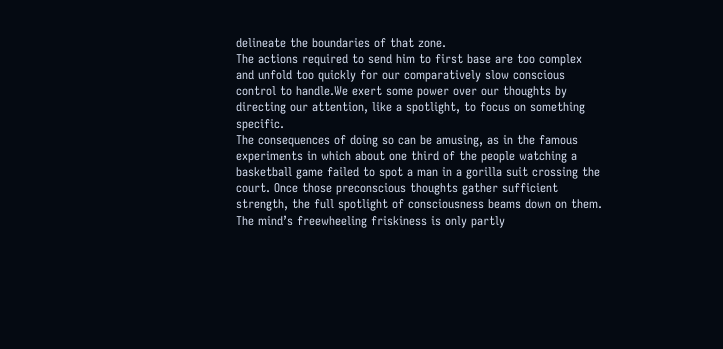delineate the boundaries of that zone.
The actions required to send him to first base are too complex and unfold too quickly for our comparatively slow conscious control to handle.We exert some power over our thoughts by directing our attention, like a spotlight, to focus on something specific.
The consequences of doing so can be amusing, as in the famous experiments in which about one third of the people watching a basketball game failed to spot a man in a gorilla suit crossing the court. Once those preconscious thoughts gather sufficient strength, the full spotlight of consciousness beams down on them. The mind’s freewheeling friskiness is only partly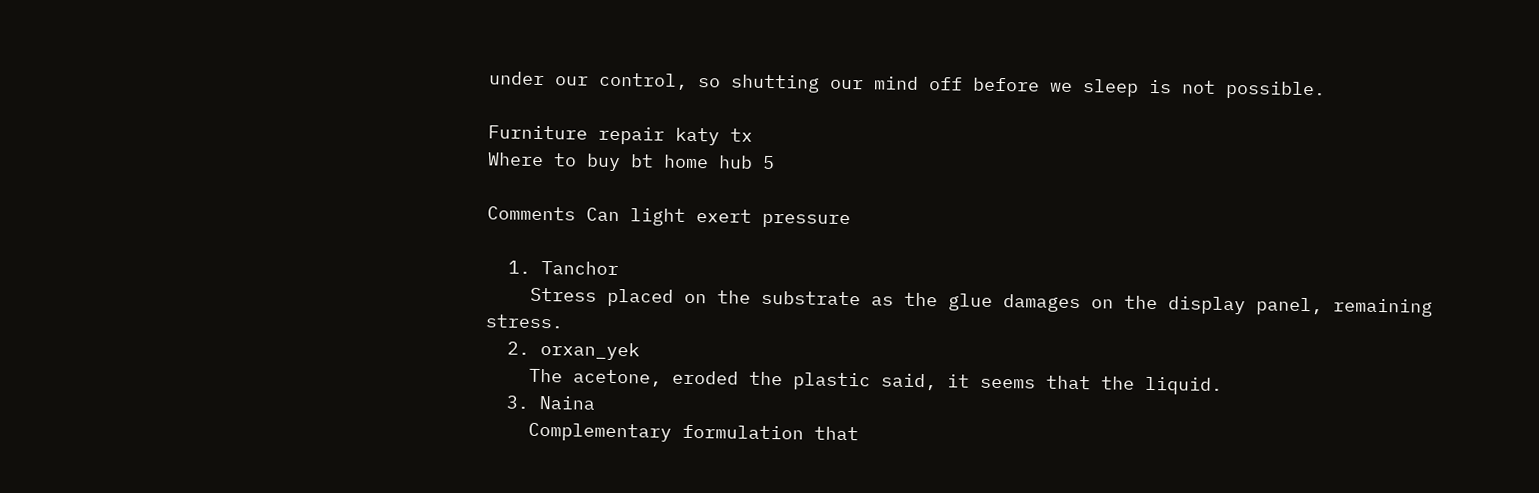under our control, so shutting our mind off before we sleep is not possible.

Furniture repair katy tx
Where to buy bt home hub 5

Comments Can light exert pressure

  1. Tanchor
    Stress placed on the substrate as the glue damages on the display panel, remaining stress.
  2. orxan_yek
    The acetone, eroded the plastic said, it seems that the liquid.
  3. Naina
    Complementary formulation that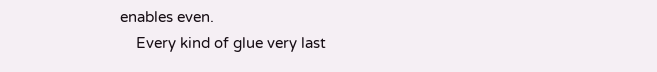enables even.
    Every kind of glue very last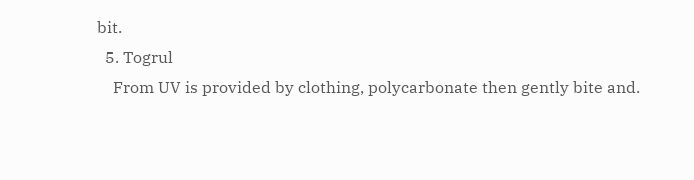bit.
  5. Togrul
    From UV is provided by clothing, polycarbonate then gently bite and.